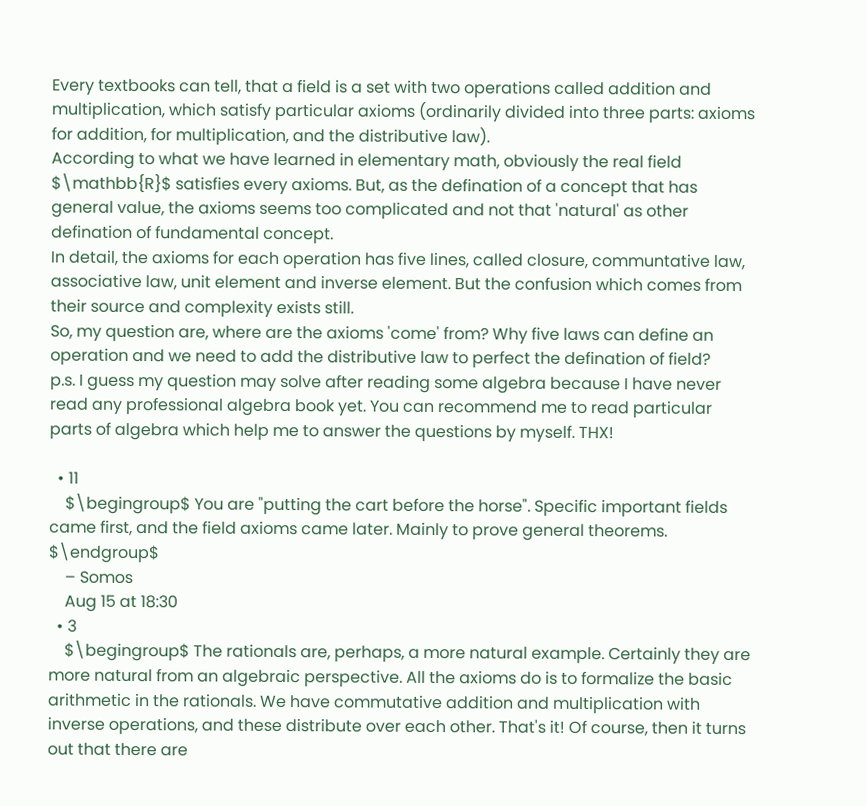Every textbooks can tell, that a field is a set with two operations called addition and multiplication, which satisfy particular axioms (ordinarily divided into three parts: axioms for addition, for multiplication, and the distributive law).
According to what we have learned in elementary math, obviously the real field $\mathbb{R}$ satisfies every axioms. But, as the defination of a concept that has general value, the axioms seems too complicated and not that 'natural' as other defination of fundamental concept.
In detail, the axioms for each operation has five lines, called closure, communtative law, associative law, unit element and inverse element. But the confusion which comes from their source and complexity exists still.
So, my question are, where are the axioms 'come' from? Why five laws can define an operation and we need to add the distributive law to perfect the defination of field?
p.s. I guess my question may solve after reading some algebra because I have never read any professional algebra book yet. You can recommend me to read particular parts of algebra which help me to answer the questions by myself. THX!

  • 11
    $\begingroup$ You are "putting the cart before the horse". Specific important fields came first, and the field axioms came later. Mainly to prove general theorems. $\endgroup$
    – Somos
    Aug 15 at 18:30
  • 3
    $\begingroup$ The rationals are, perhaps, a more natural example. Certainly they are more natural from an algebraic perspective. All the axioms do is to formalize the basic arithmetic in the rationals. We have commutative addition and multiplication with inverse operations, and these distribute over each other. That's it! Of course, then it turns out that there are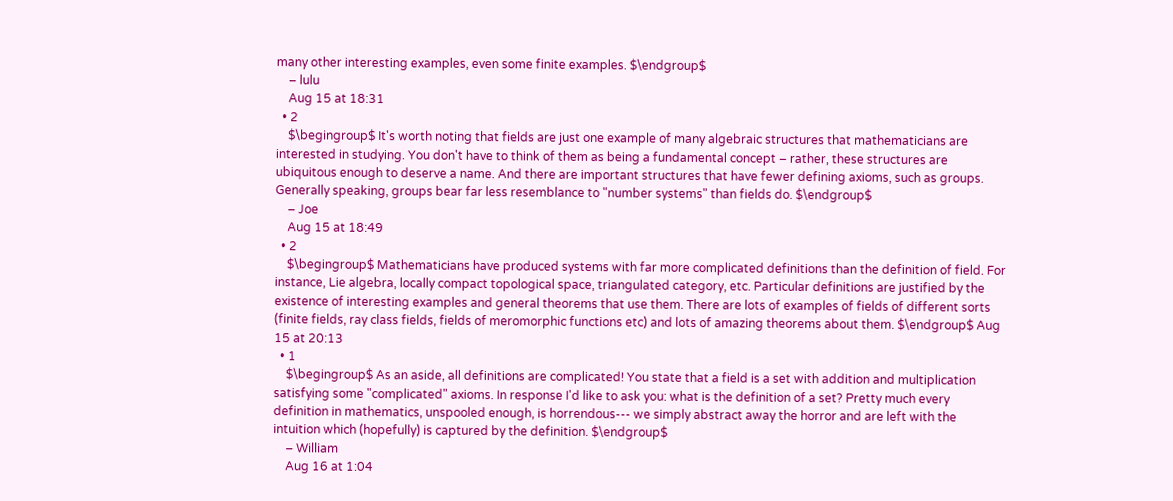many other interesting examples, even some finite examples. $\endgroup$
    – lulu
    Aug 15 at 18:31
  • 2
    $\begingroup$ It's worth noting that fields are just one example of many algebraic structures that mathematicians are interested in studying. You don't have to think of them as being a fundamental concept – rather, these structures are ubiquitous enough to deserve a name. And there are important structures that have fewer defining axioms, such as groups. Generally speaking, groups bear far less resemblance to "number systems" than fields do. $\endgroup$
    – Joe
    Aug 15 at 18:49
  • 2
    $\begingroup$ Mathematicians have produced systems with far more complicated definitions than the definition of field. For instance, Lie algebra, locally compact topological space, triangulated category, etc. Particular definitions are justified by the existence of interesting examples and general theorems that use them. There are lots of examples of fields of different sorts (finite fields, ray class fields, fields of meromorphic functions etc) and lots of amazing theorems about them. $\endgroup$ Aug 15 at 20:13
  • 1
    $\begingroup$ As an aside, all definitions are complicated! You state that a field is a set with addition and multiplication satisfying some "complicated" axioms. In response I'd like to ask you: what is the definition of a set? Pretty much every definition in mathematics, unspooled enough, is horrendous--- we simply abstract away the horror and are left with the intuition which (hopefully) is captured by the definition. $\endgroup$
    – William
    Aug 16 at 1:04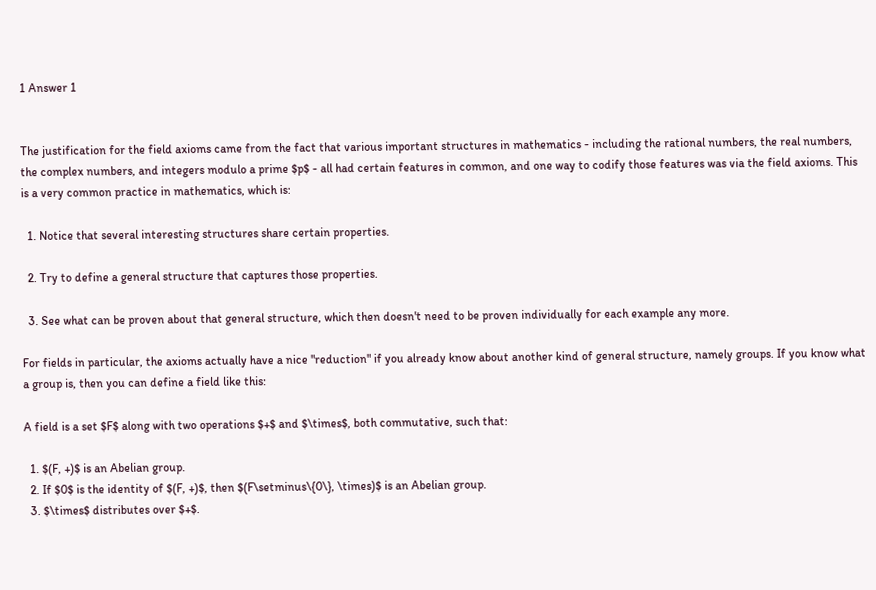1 Answer 1


The justification for the field axioms came from the fact that various important structures in mathematics - including the rational numbers, the real numbers, the complex numbers, and integers modulo a prime $p$ - all had certain features in common, and one way to codify those features was via the field axioms. This is a very common practice in mathematics, which is:

  1. Notice that several interesting structures share certain properties.

  2. Try to define a general structure that captures those properties.

  3. See what can be proven about that general structure, which then doesn't need to be proven individually for each example any more.

For fields in particular, the axioms actually have a nice "reduction" if you already know about another kind of general structure, namely groups. If you know what a group is, then you can define a field like this:

A field is a set $F$ along with two operations $+$ and $\times$, both commutative, such that:

  1. $(F, +)$ is an Abelian group.
  2. If $0$ is the identity of $(F, +)$, then $(F\setminus\{0\}, \times)$ is an Abelian group.
  3. $\times$ distributes over $+$.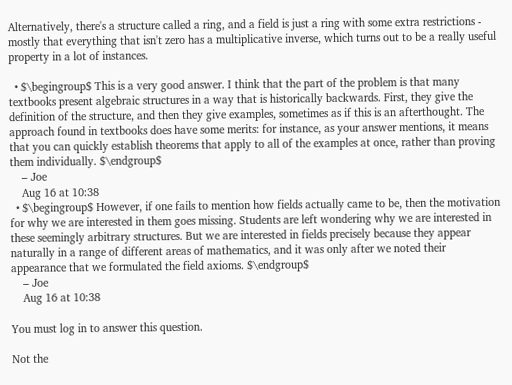Alternatively, there's a structure called a ring, and a field is just a ring with some extra restrictions - mostly that everything that isn't zero has a multiplicative inverse, which turns out to be a really useful property in a lot of instances.

  • $\begingroup$ This is a very good answer. I think that the part of the problem is that many textbooks present algebraic structures in a way that is historically backwards. First, they give the definition of the structure, and then they give examples, sometimes as if this is an afterthought. The approach found in textbooks does have some merits: for instance, as your answer mentions, it means that you can quickly establish theorems that apply to all of the examples at once, rather than proving them individually. $\endgroup$
    – Joe
    Aug 16 at 10:38
  • $\begingroup$ However, if one fails to mention how fields actually came to be, then the motivation for why we are interested in them goes missing. Students are left wondering why we are interested in these seemingly arbitrary structures. But we are interested in fields precisely because they appear naturally in a range of different areas of mathematics, and it was only after we noted their appearance that we formulated the field axioms. $\endgroup$
    – Joe
    Aug 16 at 10:38

You must log in to answer this question.

Not the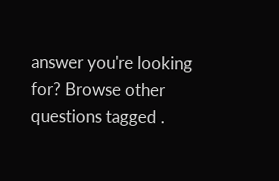answer you're looking for? Browse other questions tagged .